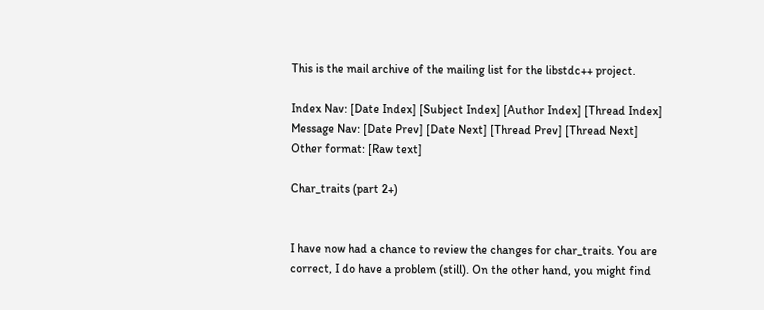This is the mail archive of the mailing list for the libstdc++ project.

Index Nav: [Date Index] [Subject Index] [Author Index] [Thread Index]
Message Nav: [Date Prev] [Date Next] [Thread Prev] [Thread Next]
Other format: [Raw text]

Char_traits (part 2+)


I have now had a chance to review the changes for char_traits. You are correct, I do have a problem (still). On the other hand, you might find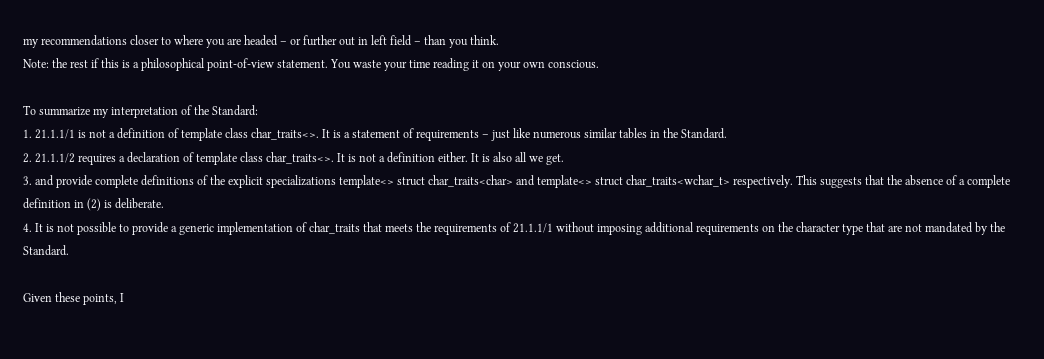my recommendations closer to where you are headed – or further out in left field – than you think.
Note: the rest if this is a philosophical point-of-view statement. You waste your time reading it on your own conscious.

To summarize my interpretation of the Standard:
1. 21.1.1/1 is not a definition of template class char_traits<>. It is a statement of requirements – just like numerous similar tables in the Standard.
2. 21.1.1/2 requires a declaration of template class char_traits<>. It is not a definition either. It is also all we get.
3. and provide complete definitions of the explicit specializations template<> struct char_traits<char> and template<> struct char_traits<wchar_t> respectively. This suggests that the absence of a complete definition in (2) is deliberate.
4. It is not possible to provide a generic implementation of char_traits that meets the requirements of 21.1.1/1 without imposing additional requirements on the character type that are not mandated by the Standard.

Given these points, I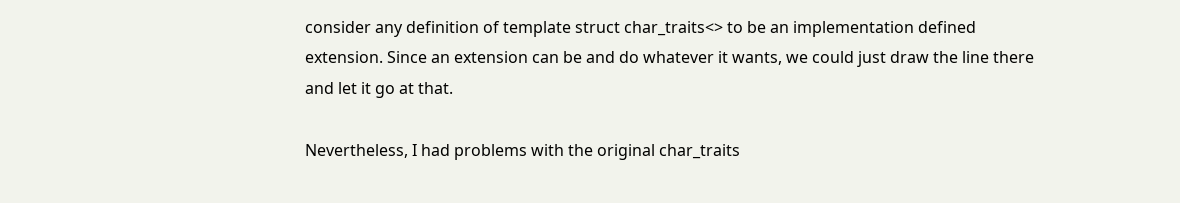consider any definition of template struct char_traits<> to be an implementation defined extension. Since an extension can be and do whatever it wants, we could just draw the line there and let it go at that.

Nevertheless, I had problems with the original char_traits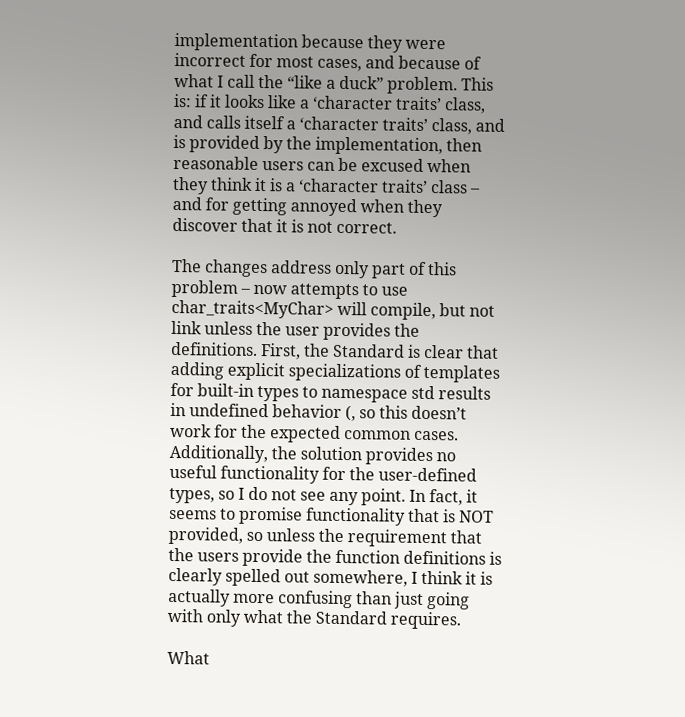implementation because they were incorrect for most cases, and because of what I call the “like a duck” problem. This is: if it looks like a ‘character traits’ class, and calls itself a ‘character traits’ class, and is provided by the implementation, then reasonable users can be excused when they think it is a ‘character traits’ class – and for getting annoyed when they discover that it is not correct.

The changes address only part of this problem – now attempts to use char_traits<MyChar> will compile, but not link unless the user provides the definitions. First, the Standard is clear that adding explicit specializations of templates for built-in types to namespace std results in undefined behavior (, so this doesn’t work for the expected common cases. Additionally, the solution provides no useful functionality for the user-defined types, so I do not see any point. In fact, it seems to promise functionality that is NOT provided, so unless the requirement that the users provide the function definitions is clearly spelled out somewhere, I think it is actually more confusing than just going with only what the Standard requires.

What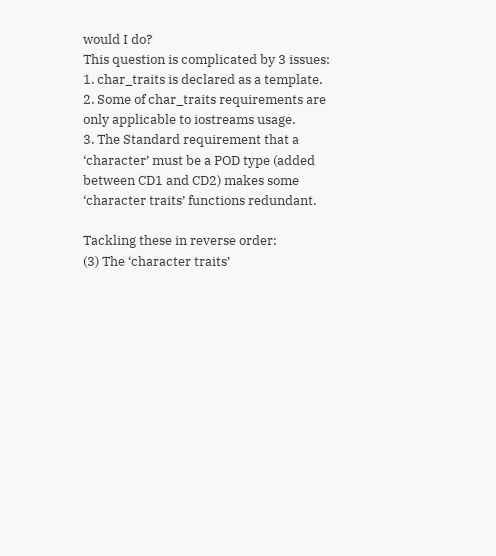would I do?
This question is complicated by 3 issues:
1. char_traits is declared as a template.
2. Some of char_traits requirements are only applicable to iostreams usage.
3. The Standard requirement that a ‘character’ must be a POD type (added between CD1 and CD2) makes some ‘character traits’ functions redundant.

Tackling these in reverse order:
(3) The ‘character traits’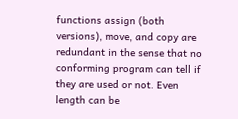functions assign (both versions), move, and copy are redundant in the sense that no conforming program can tell if they are used or not. Even length can be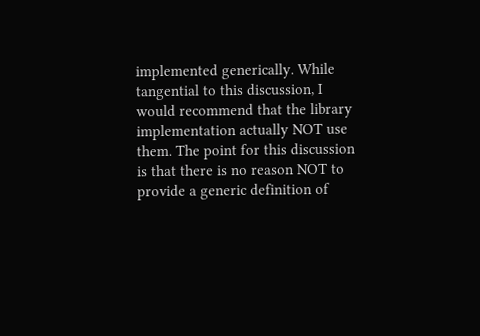implemented generically. While tangential to this discussion, I would recommend that the library implementation actually NOT use them. The point for this discussion is that there is no reason NOT to provide a generic definition of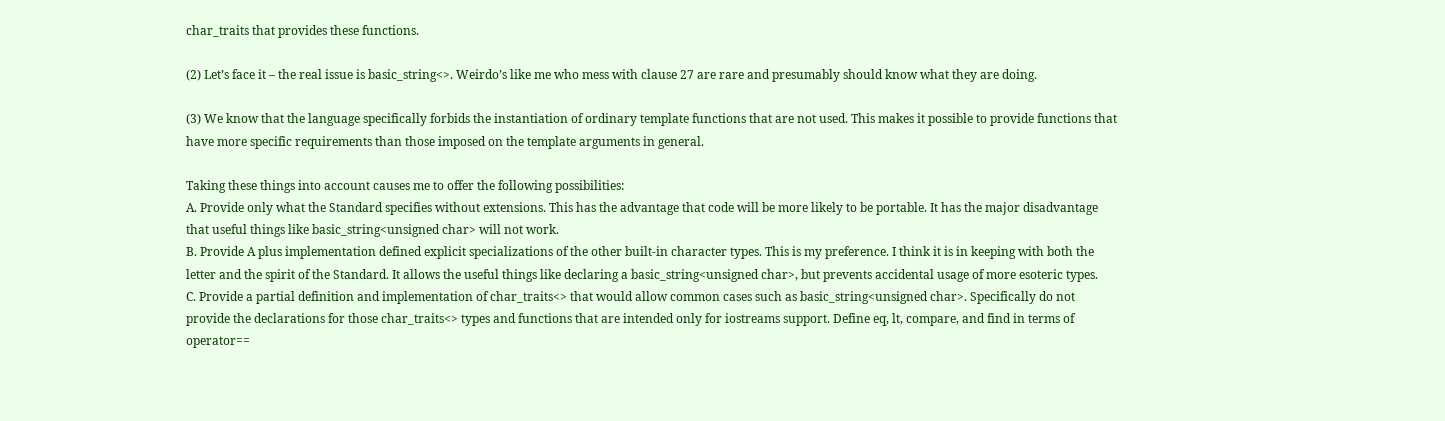char_traits that provides these functions.

(2) Let’s face it – the real issue is basic_string<>. Weirdo’s like me who mess with clause 27 are rare and presumably should know what they are doing.

(3) We know that the language specifically forbids the instantiation of ordinary template functions that are not used. This makes it possible to provide functions that have more specific requirements than those imposed on the template arguments in general.

Taking these things into account causes me to offer the following possibilities:
A. Provide only what the Standard specifies without extensions. This has the advantage that code will be more likely to be portable. It has the major disadvantage that useful things like basic_string<unsigned char> will not work.
B. Provide A plus implementation defined explicit specializations of the other built-in character types. This is my preference. I think it is in keeping with both the letter and the spirit of the Standard. It allows the useful things like declaring a basic_string<unsigned char>, but prevents accidental usage of more esoteric types.
C. Provide a partial definition and implementation of char_traits<> that would allow common cases such as basic_string<unsigned char>. Specifically do not provide the declarations for those char_traits<> types and functions that are intended only for iostreams support. Define eq, lt, compare, and find in terms of operator==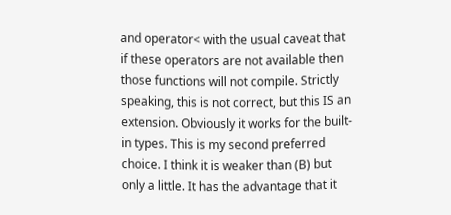and operator< with the usual caveat that if these operators are not available then those functions will not compile. Strictly speaking, this is not correct, but this IS an extension. Obviously it works for the built-in types. This is my second preferred choice. I think it is weaker than (B) but only a little. It has the advantage that it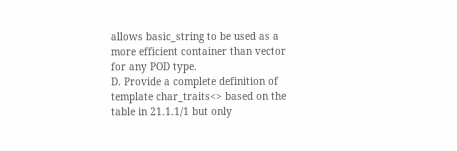allows basic_string to be used as a more efficient container than vector for any POD type.
D. Provide a complete definition of template char_traits<> based on the table in 21.1.1/1 but only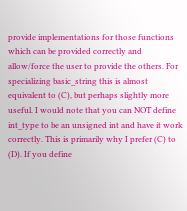provide implementations for those functions which can be provided correctly and allow/force the user to provide the others. For specializing basic_string this is almost equivalent to (C), but perhaps slightly more useful. I would note that you can NOT define int_type to be an unsigned int and have it work correctly. This is primarily why I prefer (C) to (D). If you define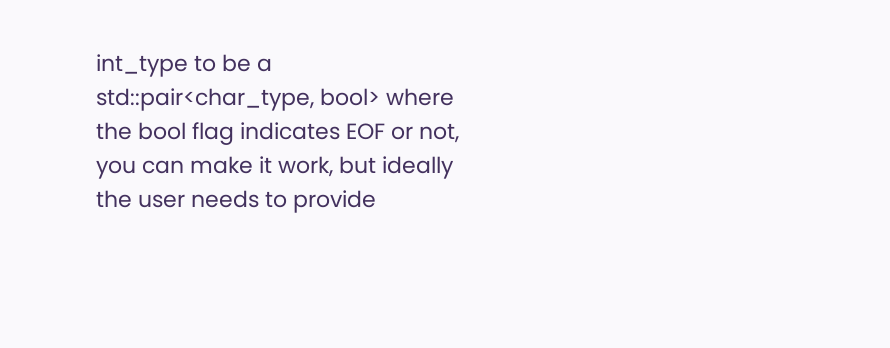int_type to be a std::pair<char_type, bool> where the bool flag indicates EOF or not, you can make it work, but ideally the user needs to provide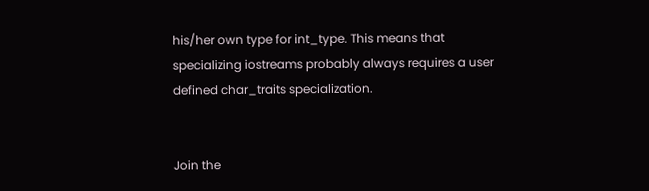his/her own type for int_type. This means that specializing iostreams probably always requires a user defined char_traits specialization.


Join the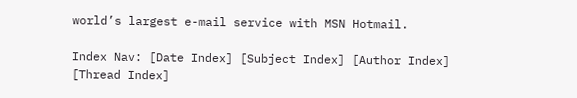world’s largest e-mail service with MSN Hotmail.

Index Nav: [Date Index] [Subject Index] [Author Index] [Thread Index]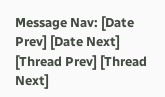Message Nav: [Date Prev] [Date Next] [Thread Prev] [Thread Next]